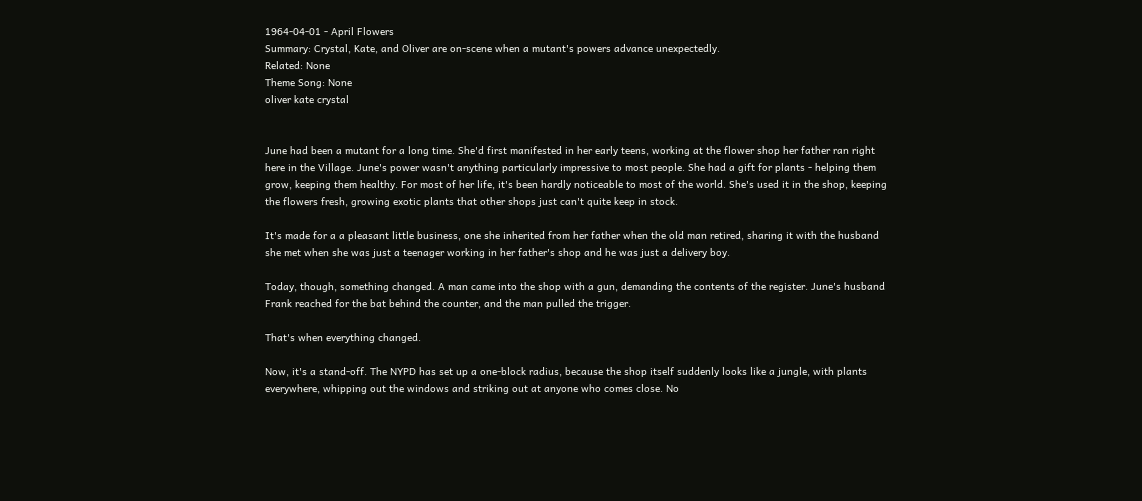1964-04-01 - April Flowers
Summary: Crystal, Kate, and Oliver are on-scene when a mutant's powers advance unexpectedly.
Related: None
Theme Song: None
oliver kate crystal


June had been a mutant for a long time. She'd first manifested in her early teens, working at the flower shop her father ran right here in the Village. June's power wasn't anything particularly impressive to most people. She had a gift for plants - helping them grow, keeping them healthy. For most of her life, it's been hardly noticeable to most of the world. She's used it in the shop, keeping the flowers fresh, growing exotic plants that other shops just can't quite keep in stock.

It's made for a a pleasant little business, one she inherited from her father when the old man retired, sharing it with the husband she met when she was just a teenager working in her father's shop and he was just a delivery boy.

Today, though, something changed. A man came into the shop with a gun, demanding the contents of the register. June's husband Frank reached for the bat behind the counter, and the man pulled the trigger.

That's when everything changed.

Now, it's a stand-off. The NYPD has set up a one-block radius, because the shop itself suddenly looks like a jungle, with plants everywhere, whipping out the windows and striking out at anyone who comes close. No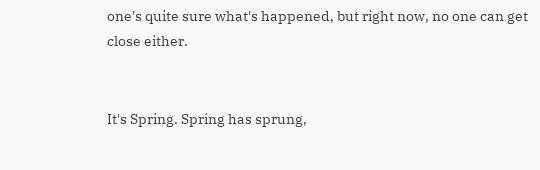one's quite sure what's happened, but right now, no one can get close either.


It's Spring. Spring has sprung,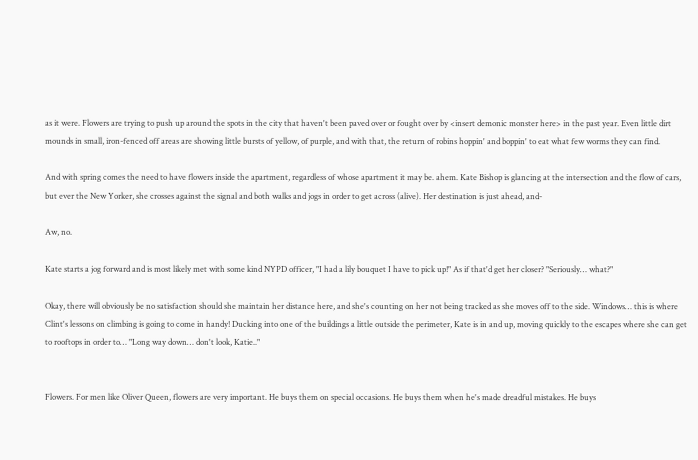as it were. Flowers are trying to push up around the spots in the city that haven't been paved over or fought over by <insert demonic monster here> in the past year. Even little dirt mounds in small, iron-fenced off areas are showing little bursts of yellow, of purple, and with that, the return of robins hoppin' and boppin' to eat what few worms they can find.

And with spring comes the need to have flowers inside the apartment, regardless of whose apartment it may be. ahem. Kate Bishop is glancing at the intersection and the flow of cars, but ever the New Yorker, she crosses against the signal and both walks and jogs in order to get across (alive). Her destination is just ahead, and-

Aw, no.

Kate starts a jog forward and is most likely met with some kind NYPD officer, "I had a lily bouquet I have to pick up!" As if that'd get her closer? "Seriously… what?"

Okay, there will obviously be no satisfaction should she maintain her distance here, and she's counting on her not being tracked as she moves off to the side. Windows… this is where Clint's lessons on climbing is going to come in handy! Ducking into one of the buildings a little outside the perimeter, Kate is in and up, moving quickly to the escapes where she can get to rooftops in order to… "Long way down… don't look, Katie.."


Flowers. For men like Oliver Queen, flowers are very important. He buys them on special occasions. He buys them when he's made dreadful mistakes. He buys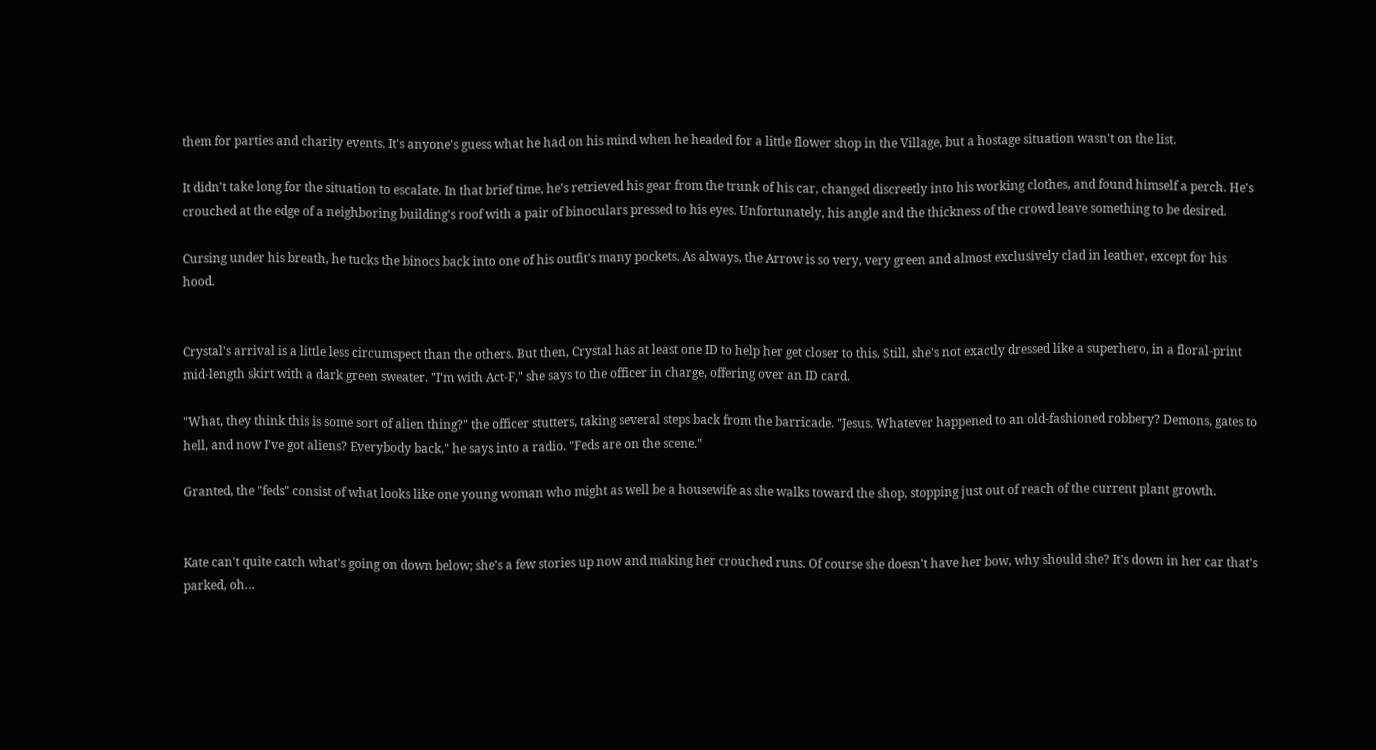them for parties and charity events. It's anyone's guess what he had on his mind when he headed for a little flower shop in the Village, but a hostage situation wasn't on the list.

It didn't take long for the situation to escalate. In that brief time, he's retrieved his gear from the trunk of his car, changed discreetly into his working clothes, and found himself a perch. He's crouched at the edge of a neighboring building's roof with a pair of binoculars pressed to his eyes. Unfortunately, his angle and the thickness of the crowd leave something to be desired.

Cursing under his breath, he tucks the binocs back into one of his outfit's many pockets. As always, the Arrow is so very, very green and almost exclusively clad in leather, except for his hood.


Crystal's arrival is a little less circumspect than the others. But then, Crystal has at least one ID to help her get closer to this. Still, she's not exactly dressed like a superhero, in a floral-print mid-length skirt with a dark green sweater. "I'm with Act-F," she says to the officer in charge, offering over an ID card.

"What, they think this is some sort of alien thing?" the officer stutters, taking several steps back from the barricade. "Jesus. Whatever happened to an old-fashioned robbery? Demons, gates to hell, and now I've got aliens? Everybody back," he says into a radio. "Feds are on the scene."

Granted, the "feds" consist of what looks like one young woman who might as well be a housewife as she walks toward the shop, stopping just out of reach of the current plant growth.


Kate can't quite catch what's going on down below; she's a few stories up now and making her crouched runs. Of course she doesn't have her bow, why should she? It's down in her car that's parked, oh…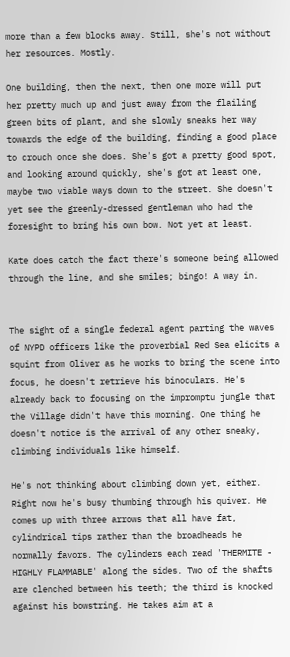more than a few blocks away. Still, she's not without her resources. Mostly.

One building, then the next, then one more will put her pretty much up and just away from the flailing green bits of plant, and she slowly sneaks her way towards the edge of the building, finding a good place to crouch once she does. She's got a pretty good spot, and looking around quickly, she's got at least one, maybe two viable ways down to the street. She doesn't yet see the greenly-dressed gentleman who had the foresight to bring his own bow. Not yet at least.

Kate does catch the fact there's someone being allowed through the line, and she smiles; bingo! A way in.


The sight of a single federal agent parting the waves of NYPD officers like the proverbial Red Sea elicits a squint from Oliver as he works to bring the scene into focus, he doesn't retrieve his binoculars. He's already back to focusing on the impromptu jungle that the Village didn't have this morning. One thing he doesn't notice is the arrival of any other sneaky, climbing individuals like himself.

He's not thinking about climbing down yet, either. Right now he's busy thumbing through his quiver. He comes up with three arrows that all have fat, cylindrical tips rather than the broadheads he normally favors. The cylinders each read 'THERMITE - HIGHLY FLAMMABLE' along the sides. Two of the shafts are clenched between his teeth; the third is knocked against his bowstring. He takes aim at a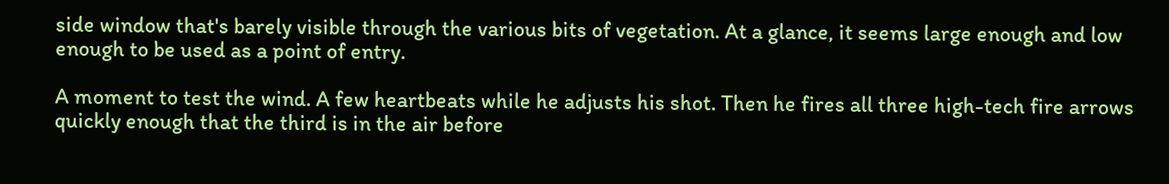side window that's barely visible through the various bits of vegetation. At a glance, it seems large enough and low enough to be used as a point of entry.

A moment to test the wind. A few heartbeats while he adjusts his shot. Then he fires all three high-tech fire arrows quickly enough that the third is in the air before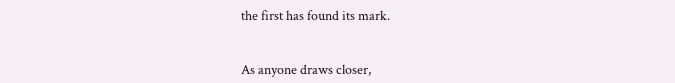the first has found its mark.


As anyone draws closer,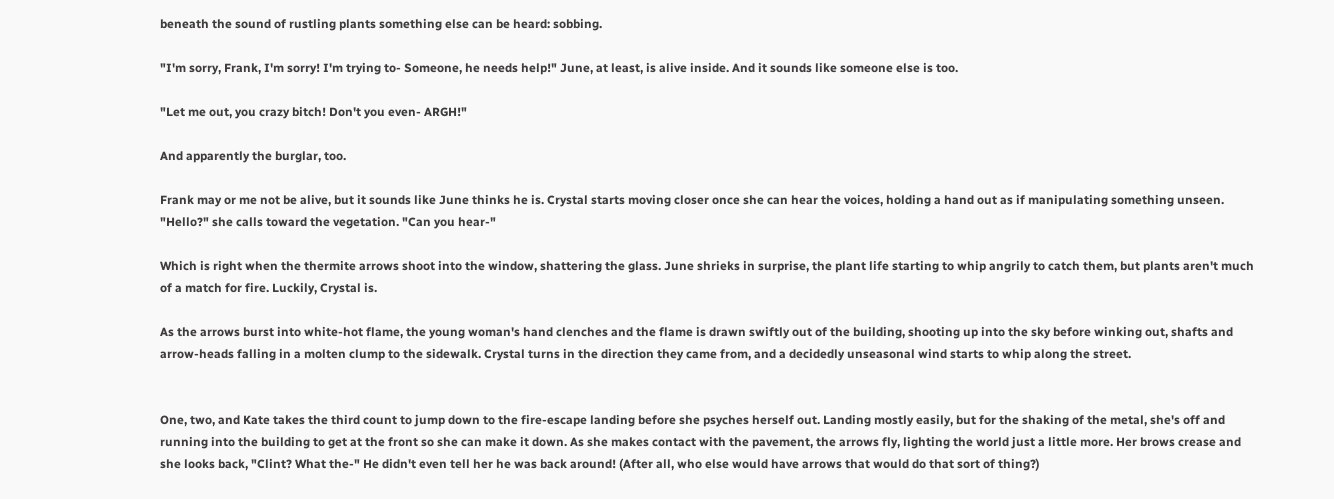beneath the sound of rustling plants something else can be heard: sobbing.

"I'm sorry, Frank, I'm sorry! I'm trying to- Someone, he needs help!" June, at least, is alive inside. And it sounds like someone else is too.

"Let me out, you crazy bitch! Don't you even- ARGH!"

And apparently the burglar, too.

Frank may or me not be alive, but it sounds like June thinks he is. Crystal starts moving closer once she can hear the voices, holding a hand out as if manipulating something unseen. "Hello?" she calls toward the vegetation. "Can you hear-"

Which is right when the thermite arrows shoot into the window, shattering the glass. June shrieks in surprise, the plant life starting to whip angrily to catch them, but plants aren't much of a match for fire. Luckily, Crystal is.

As the arrows burst into white-hot flame, the young woman's hand clenches and the flame is drawn swiftly out of the building, shooting up into the sky before winking out, shafts and arrow-heads falling in a molten clump to the sidewalk. Crystal turns in the direction they came from, and a decidedly unseasonal wind starts to whip along the street.


One, two, and Kate takes the third count to jump down to the fire-escape landing before she psyches herself out. Landing mostly easily, but for the shaking of the metal, she's off and running into the building to get at the front so she can make it down. As she makes contact with the pavement, the arrows fly, lighting the world just a little more. Her brows crease and she looks back, "Clint? What the-" He didn't even tell her he was back around! (After all, who else would have arrows that would do that sort of thing?)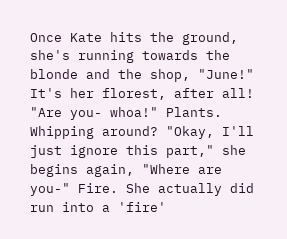Once Kate hits the ground, she's running towards the blonde and the shop, "June!" It's her florest, after all! "Are you- whoa!" Plants. Whipping around? "Okay, I'll just ignore this part," she begins again, "Where are you-" Fire. She actually did run into a 'fire'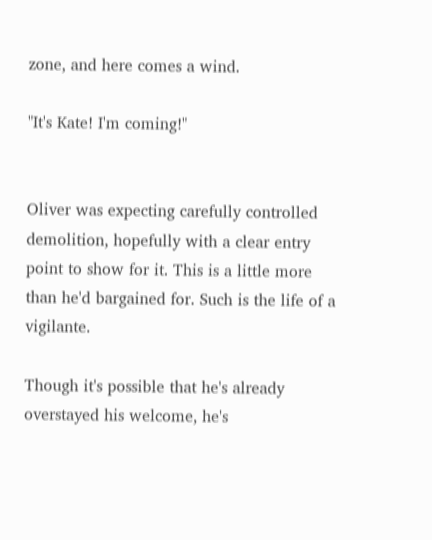zone, and here comes a wind.

"It's Kate! I'm coming!"


Oliver was expecting carefully controlled demolition, hopefully with a clear entry point to show for it. This is a little more than he'd bargained for. Such is the life of a vigilante.

Though it's possible that he's already overstayed his welcome, he's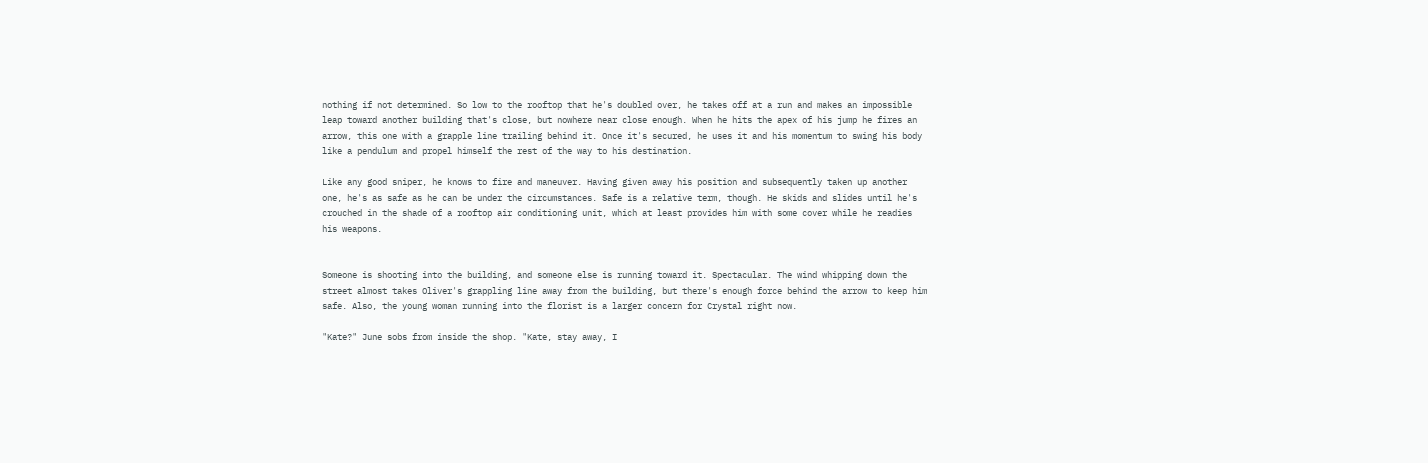nothing if not determined. So low to the rooftop that he's doubled over, he takes off at a run and makes an impossible leap toward another building that's close, but nowhere near close enough. When he hits the apex of his jump he fires an arrow, this one with a grapple line trailing behind it. Once it's secured, he uses it and his momentum to swing his body like a pendulum and propel himself the rest of the way to his destination.

Like any good sniper, he knows to fire and maneuver. Having given away his position and subsequently taken up another one, he's as safe as he can be under the circumstances. Safe is a relative term, though. He skids and slides until he's crouched in the shade of a rooftop air conditioning unit, which at least provides him with some cover while he readies his weapons.


Someone is shooting into the building, and someone else is running toward it. Spectacular. The wind whipping down the street almost takes Oliver's grappling line away from the building, but there's enough force behind the arrow to keep him safe. Also, the young woman running into the florist is a larger concern for Crystal right now.

"Kate?" June sobs from inside the shop. "Kate, stay away, I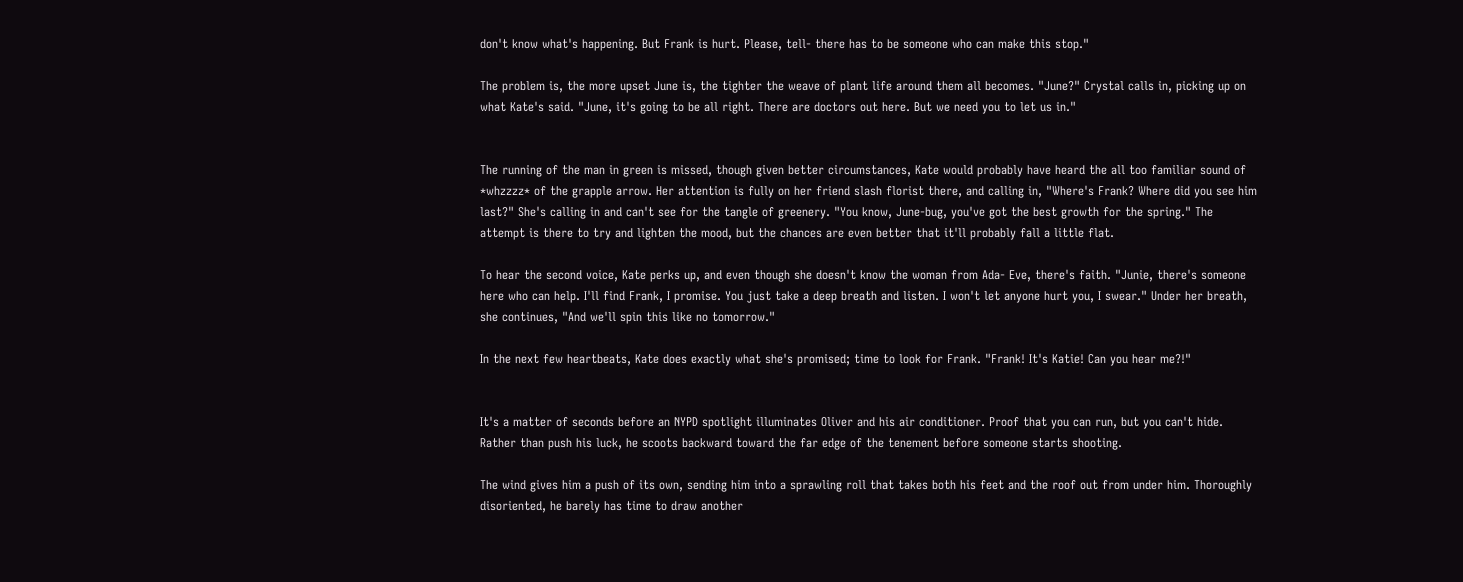don't know what's happening. But Frank is hurt. Please, tell- there has to be someone who can make this stop."

The problem is, the more upset June is, the tighter the weave of plant life around them all becomes. "June?" Crystal calls in, picking up on what Kate's said. "June, it's going to be all right. There are doctors out here. But we need you to let us in."


The running of the man in green is missed, though given better circumstances, Kate would probably have heard the all too familiar sound of *whzzzz* of the grapple arrow. Her attention is fully on her friend slash florist there, and calling in, "Where's Frank? Where did you see him last?" She's calling in and can't see for the tangle of greenery. "You know, June-bug, you've got the best growth for the spring." The attempt is there to try and lighten the mood, but the chances are even better that it'll probably fall a little flat.

To hear the second voice, Kate perks up, and even though she doesn't know the woman from Ada- Eve, there's faith. "Junie, there's someone here who can help. I'll find Frank, I promise. You just take a deep breath and listen. I won't let anyone hurt you, I swear." Under her breath, she continues, "And we'll spin this like no tomorrow."

In the next few heartbeats, Kate does exactly what she's promised; time to look for Frank. "Frank! It's Katie! Can you hear me?!"


It's a matter of seconds before an NYPD spotlight illuminates Oliver and his air conditioner. Proof that you can run, but you can't hide. Rather than push his luck, he scoots backward toward the far edge of the tenement before someone starts shooting.

The wind gives him a push of its own, sending him into a sprawling roll that takes both his feet and the roof out from under him. Thoroughly disoriented, he barely has time to draw another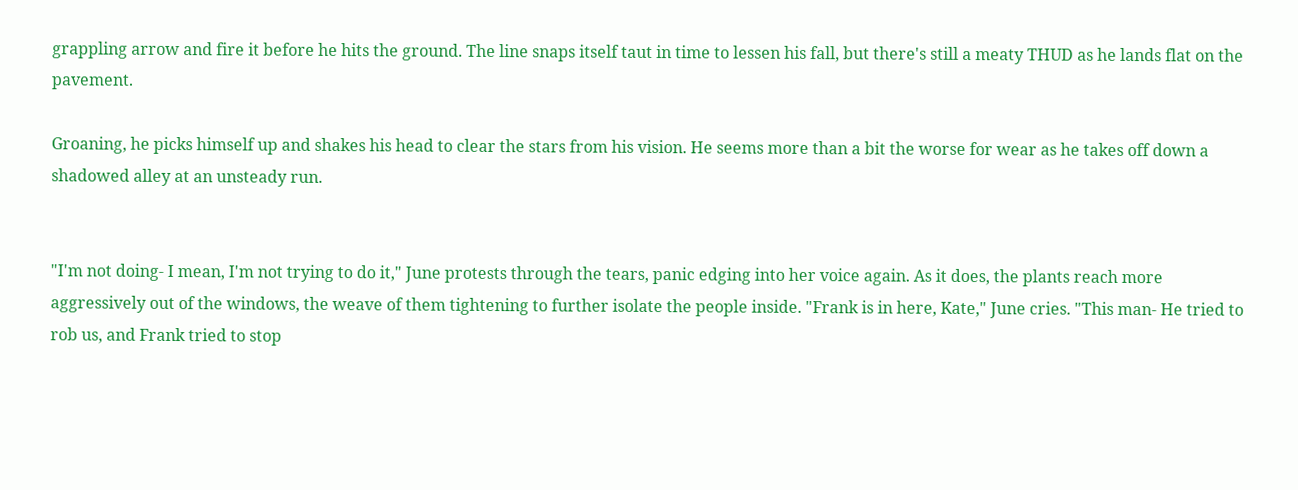grappling arrow and fire it before he hits the ground. The line snaps itself taut in time to lessen his fall, but there's still a meaty THUD as he lands flat on the pavement.

Groaning, he picks himself up and shakes his head to clear the stars from his vision. He seems more than a bit the worse for wear as he takes off down a shadowed alley at an unsteady run.


"I'm not doing- I mean, I'm not trying to do it," June protests through the tears, panic edging into her voice again. As it does, the plants reach more aggressively out of the windows, the weave of them tightening to further isolate the people inside. "Frank is in here, Kate," June cries. "This man- He tried to rob us, and Frank tried to stop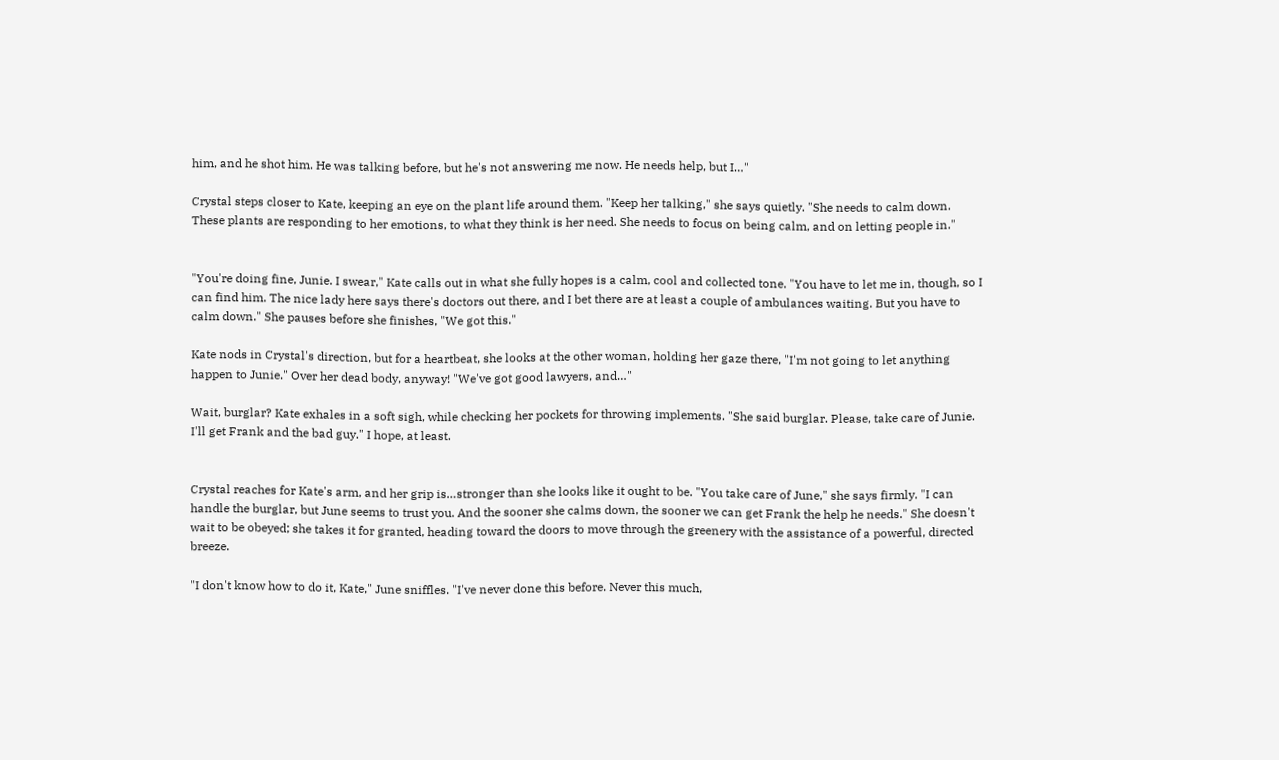him, and he shot him. He was talking before, but he's not answering me now. He needs help, but I…"

Crystal steps closer to Kate, keeping an eye on the plant life around them. "Keep her talking," she says quietly. "She needs to calm down. These plants are responding to her emotions, to what they think is her need. She needs to focus on being calm, and on letting people in."


"You're doing fine, Junie. I swear," Kate calls out in what she fully hopes is a calm, cool and collected tone. "You have to let me in, though, so I can find him. The nice lady here says there's doctors out there, and I bet there are at least a couple of ambulances waiting. But you have to calm down." She pauses before she finishes, "We got this."

Kate nods in Crystal's direction, but for a heartbeat, she looks at the other woman, holding her gaze there, "I'm not going to let anything happen to Junie." Over her dead body, anyway! "We've got good lawyers, and…"

Wait, burglar? Kate exhales in a soft sigh, while checking her pockets for throwing implements. "She said burglar. Please, take care of Junie. I'll get Frank and the bad guy." I hope, at least.


Crystal reaches for Kate's arm, and her grip is…stronger than she looks like it ought to be. "You take care of June," she says firmly. "I can handle the burglar, but June seems to trust you. And the sooner she calms down, the sooner we can get Frank the help he needs." She doesn't wait to be obeyed; she takes it for granted, heading toward the doors to move through the greenery with the assistance of a powerful, directed breeze.

"I don't know how to do it, Kate," June sniffles. "I've never done this before. Never this much,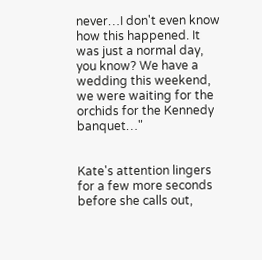never…I don't even know how this happened. It was just a normal day, you know? We have a wedding this weekend, we were waiting for the orchids for the Kennedy banquet…"


Kate's attention lingers for a few more seconds before she calls out,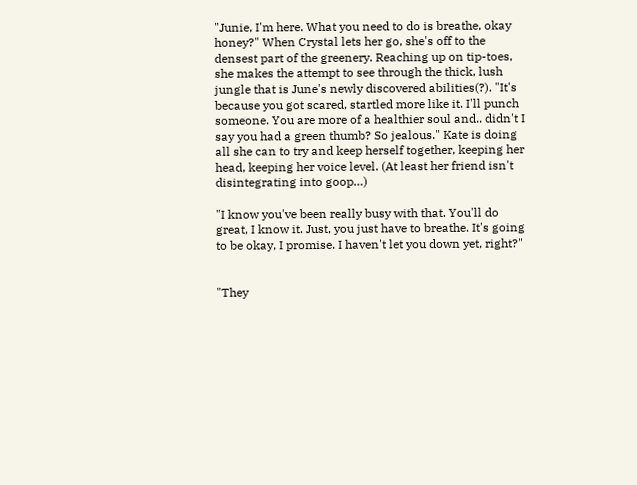"Junie, I'm here. What you need to do is breathe, okay honey?" When Crystal lets her go, she's off to the densest part of the greenery. Reaching up on tip-toes, she makes the attempt to see through the thick, lush jungle that is June's newly discovered abilities(?). "It's because you got scared, startled more like it. I'll punch someone. You are more of a healthier soul and.. didn't I say you had a green thumb? So jealous." Kate is doing all she can to try and keep herself together, keeping her head, keeping her voice level. (At least her friend isn't disintegrating into goop…)

"I know you've been really busy with that. You'll do great, I know it. Just, you just have to breathe. It's going to be okay, I promise. I haven't let you down yet, right?"


"They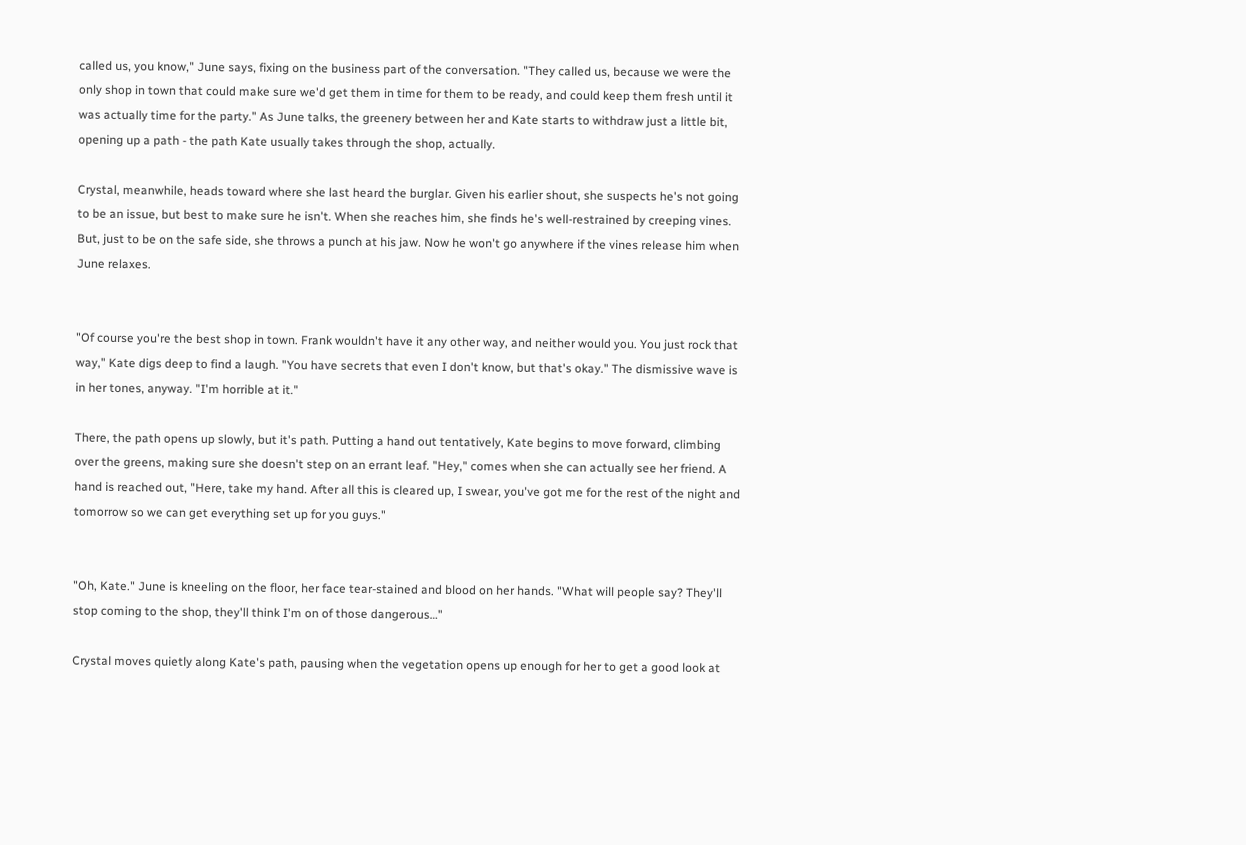called us, you know," June says, fixing on the business part of the conversation. "They called us, because we were the only shop in town that could make sure we'd get them in time for them to be ready, and could keep them fresh until it was actually time for the party." As June talks, the greenery between her and Kate starts to withdraw just a little bit, opening up a path - the path Kate usually takes through the shop, actually.

Crystal, meanwhile, heads toward where she last heard the burglar. Given his earlier shout, she suspects he's not going to be an issue, but best to make sure he isn't. When she reaches him, she finds he's well-restrained by creeping vines. But, just to be on the safe side, she throws a punch at his jaw. Now he won't go anywhere if the vines release him when June relaxes.


"Of course you're the best shop in town. Frank wouldn't have it any other way, and neither would you. You just rock that way," Kate digs deep to find a laugh. "You have secrets that even I don't know, but that's okay." The dismissive wave is in her tones, anyway. "I'm horrible at it."

There, the path opens up slowly, but it's path. Putting a hand out tentatively, Kate begins to move forward, climbing over the greens, making sure she doesn't step on an errant leaf. "Hey," comes when she can actually see her friend. A hand is reached out, "Here, take my hand. After all this is cleared up, I swear, you've got me for the rest of the night and tomorrow so we can get everything set up for you guys."


"Oh, Kate." June is kneeling on the floor, her face tear-stained and blood on her hands. "What will people say? They'll stop coming to the shop, they'll think I'm on of those dangerous…"

Crystal moves quietly along Kate's path, pausing when the vegetation opens up enough for her to get a good look at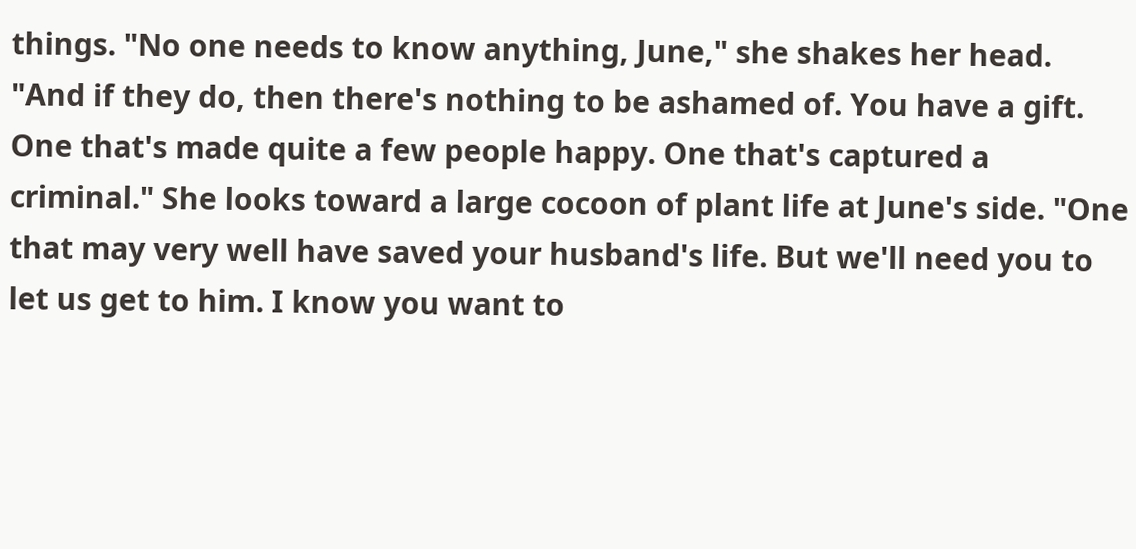things. "No one needs to know anything, June," she shakes her head. "And if they do, then there's nothing to be ashamed of. You have a gift. One that's made quite a few people happy. One that's captured a criminal." She looks toward a large cocoon of plant life at June's side. "One that may very well have saved your husband's life. But we'll need you to let us get to him. I know you want to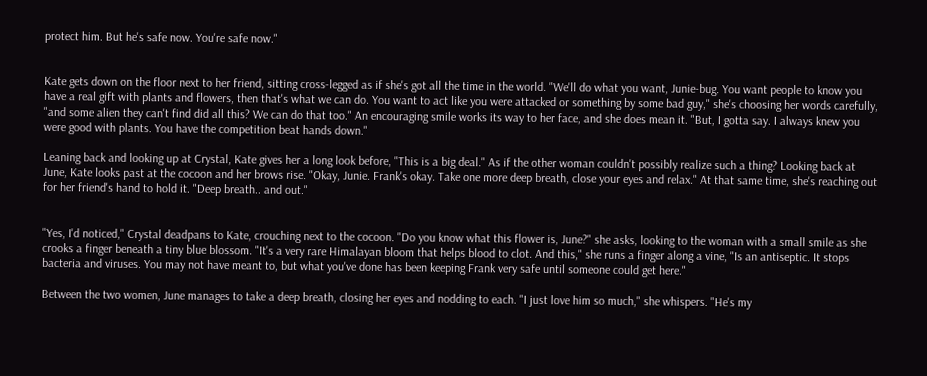protect him. But he's safe now. You're safe now."


Kate gets down on the floor next to her friend, sitting cross-legged as if she's got all the time in the world. "We'll do what you want, Junie-bug. You want people to know you have a real gift with plants and flowers, then that's what we can do. You want to act like you were attacked or something by some bad guy," she's choosing her words carefully, "and some alien they can't find did all this? We can do that too." An encouraging smile works its way to her face, and she does mean it. "But, I gotta say. I always knew you were good with plants. You have the competition beat hands down."

Leaning back and looking up at Crystal, Kate gives her a long look before, "This is a big deal." As if the other woman couldn't possibly realize such a thing? Looking back at June, Kate looks past at the cocoon and her brows rise. "Okay, Junie. Frank's okay. Take one more deep breath, close your eyes and relax." At that same time, she's reaching out for her friend's hand to hold it. "Deep breath.. and out."


"Yes, I'd noticed," Crystal deadpans to Kate, crouching next to the cocoon. "Do you know what this flower is, June?" she asks, looking to the woman with a small smile as she crooks a finger beneath a tiny blue blossom. "It's a very rare Himalayan bloom that helps blood to clot. And this," she runs a finger along a vine, "Is an antiseptic. It stops bacteria and viruses. You may not have meant to, but what you've done has been keeping Frank very safe until someone could get here."

Between the two women, June manages to take a deep breath, closing her eyes and nodding to each. "I just love him so much," she whispers. "He's my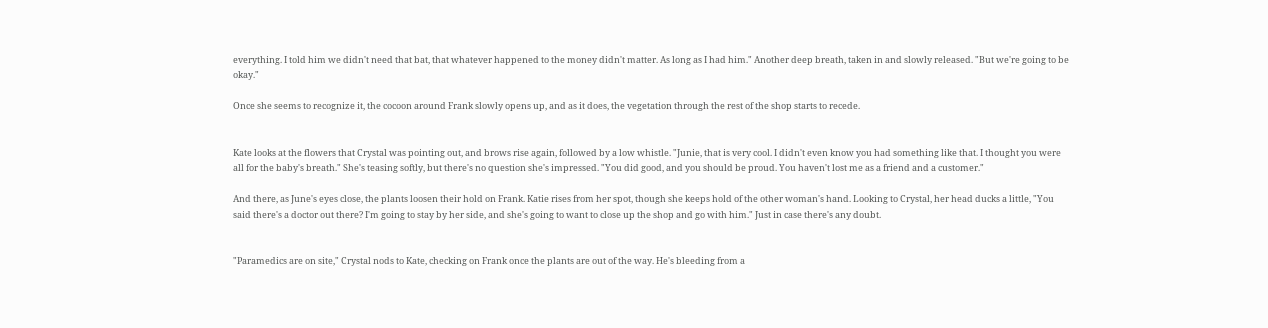everything. I told him we didn't need that bat, that whatever happened to the money didn't matter. As long as I had him." Another deep breath, taken in and slowly released. "But we're going to be okay."

Once she seems to recognize it, the cocoon around Frank slowly opens up, and as it does, the vegetation through the rest of the shop starts to recede.


Kate looks at the flowers that Crystal was pointing out, and brows rise again, followed by a low whistle. "Junie, that is very cool. I didn't even know you had something like that. I thought you were all for the baby's breath." She's teasing softly, but there's no question she's impressed. "You did good, and you should be proud. You haven't lost me as a friend and a customer."

And there, as June's eyes close, the plants loosen their hold on Frank. Katie rises from her spot, though she keeps hold of the other woman's hand. Looking to Crystal, her head ducks a little, "You said there's a doctor out there? I'm going to stay by her side, and she's going to want to close up the shop and go with him." Just in case there's any doubt.


"Paramedics are on site," Crystal nods to Kate, checking on Frank once the plants are out of the way. He's bleeding from a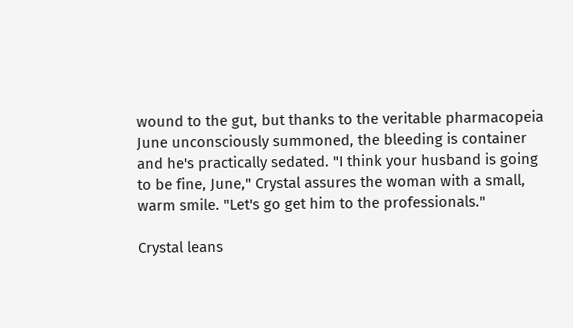wound to the gut, but thanks to the veritable pharmacopeia June unconsciously summoned, the bleeding is container and he's practically sedated. "I think your husband is going to be fine, June," Crystal assures the woman with a small, warm smile. "Let's go get him to the professionals."

Crystal leans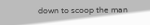down to scoop the man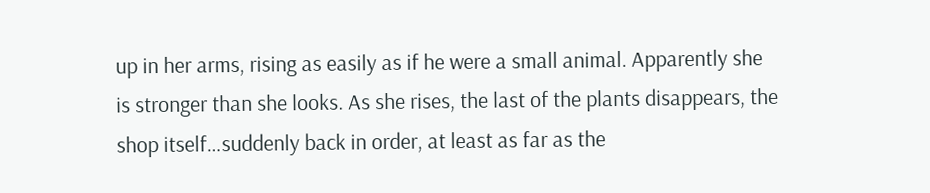up in her arms, rising as easily as if he were a small animal. Apparently she is stronger than she looks. As she rises, the last of the plants disappears, the shop itself…suddenly back in order, at least as far as the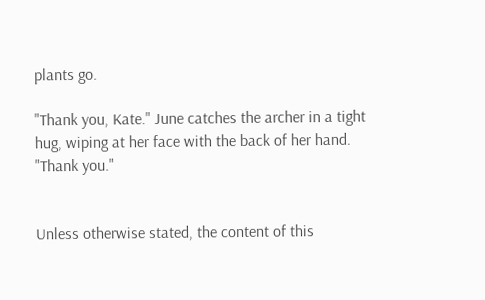plants go.

"Thank you, Kate." June catches the archer in a tight hug, wiping at her face with the back of her hand. "Thank you."


Unless otherwise stated, the content of this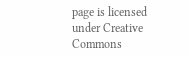page is licensed under Creative Commons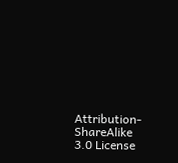Attribution-ShareAlike 3.0 License